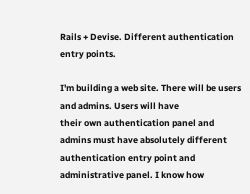Rails + Devise. Different authentication entry points.

I'm building a web site. There will be users and admins. Users will have
their own authentication panel and admins must have absolutely different
authentication entry point and administrative panel. I know how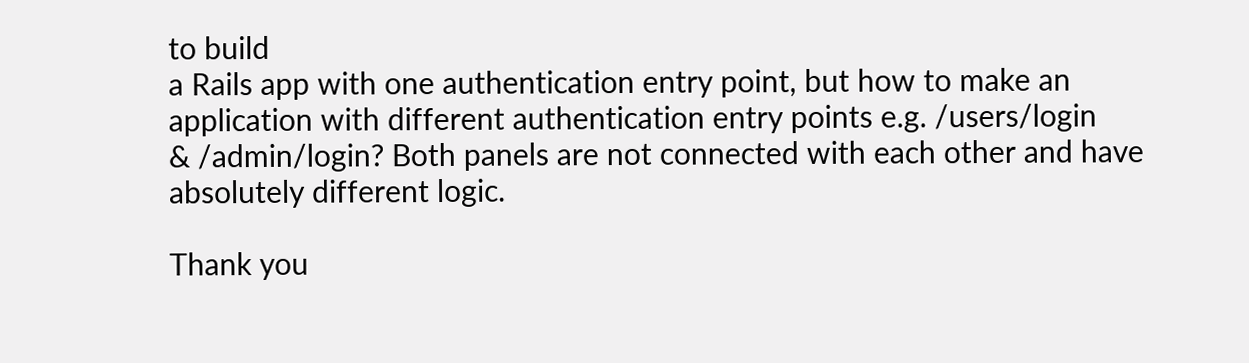to build
a Rails app with one authentication entry point, but how to make an
application with different authentication entry points e.g. /users/login
& /admin/login? Both panels are not connected with each other and have
absolutely different logic.

Thank you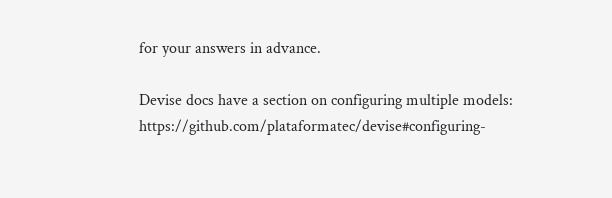for your answers in advance.

Devise docs have a section on configuring multiple models: https://github.com/plataformatec/devise#configuring-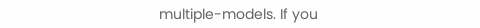multiple-models. If you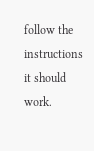follow the instructions it should work.